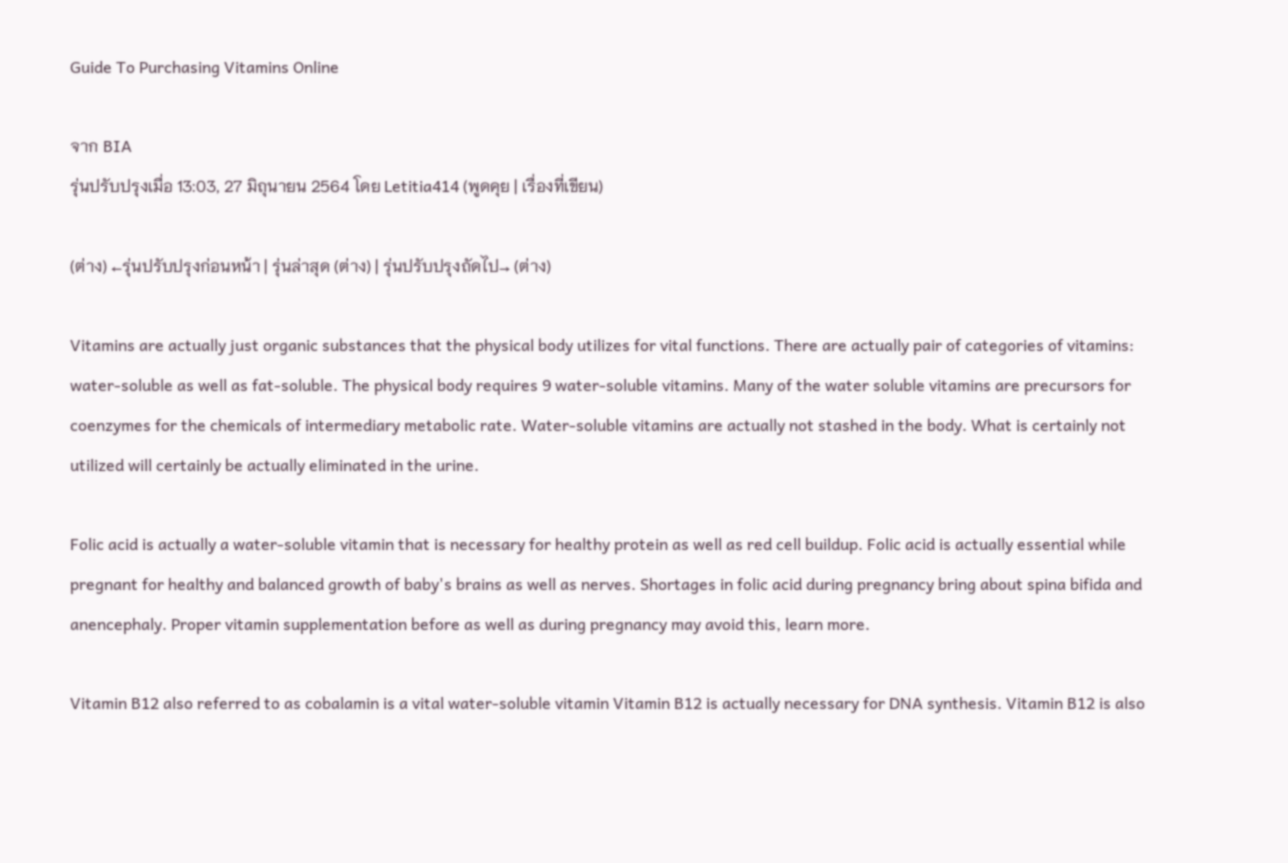Guide To Purchasing Vitamins Online

จาก BIA
รุ่นปรับปรุงเมื่อ 13:03, 27 มิถุนายน 2564 โดย Letitia414 (พูดคุย | เรื่องที่เขียน)

(ต่าง) ←รุ่นปรับปรุงก่อนหน้า | รุ่นล่าสุด (ต่าง) | รุ่นปรับปรุงถัดไป→ (ต่าง)

Vitamins are actually just organic substances that the physical body utilizes for vital functions. There are actually pair of categories of vitamins: water-soluble as well as fat-soluble. The physical body requires 9 water-soluble vitamins. Many of the water soluble vitamins are precursors for coenzymes for the chemicals of intermediary metabolic rate. Water-soluble vitamins are actually not stashed in the body. What is certainly not utilized will certainly be actually eliminated in the urine.

Folic acid is actually a water-soluble vitamin that is necessary for healthy protein as well as red cell buildup. Folic acid is actually essential while pregnant for healthy and balanced growth of baby's brains as well as nerves. Shortages in folic acid during pregnancy bring about spina bifida and anencephaly. Proper vitamin supplementation before as well as during pregnancy may avoid this, learn more.

Vitamin B12 also referred to as cobalamin is a vital water-soluble vitamin Vitamin B12 is actually necessary for DNA synthesis. Vitamin B12 is also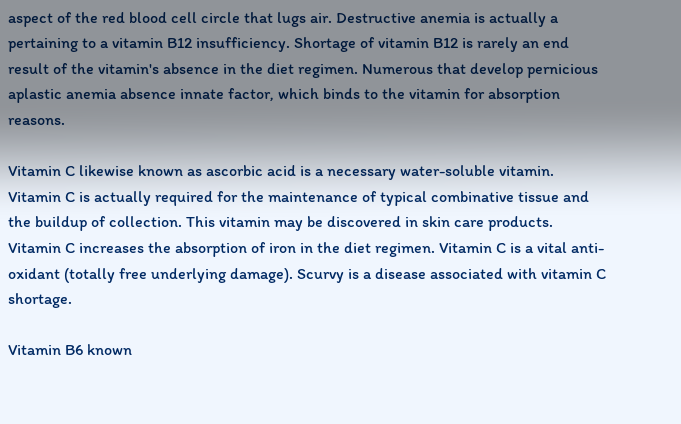aspect of the red blood cell circle that lugs air. Destructive anemia is actually a pertaining to a vitamin B12 insufficiency. Shortage of vitamin B12 is rarely an end result of the vitamin's absence in the diet regimen. Numerous that develop pernicious aplastic anemia absence innate factor, which binds to the vitamin for absorption reasons.

Vitamin C likewise known as ascorbic acid is a necessary water-soluble vitamin. Vitamin C is actually required for the maintenance of typical combinative tissue and the buildup of collection. This vitamin may be discovered in skin care products. Vitamin C increases the absorption of iron in the diet regimen. Vitamin C is a vital anti-oxidant (totally free underlying damage). Scurvy is a disease associated with vitamin C shortage.

Vitamin B6 known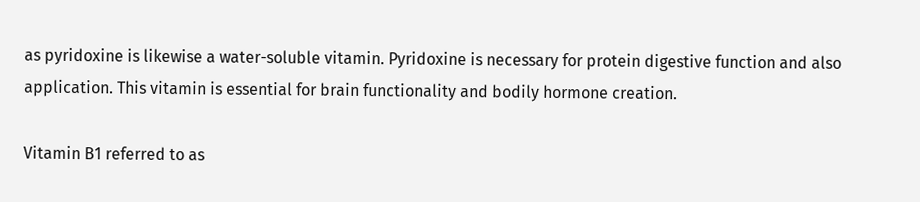as pyridoxine is likewise a water-soluble vitamin. Pyridoxine is necessary for protein digestive function and also application. This vitamin is essential for brain functionality and bodily hormone creation.

Vitamin B1 referred to as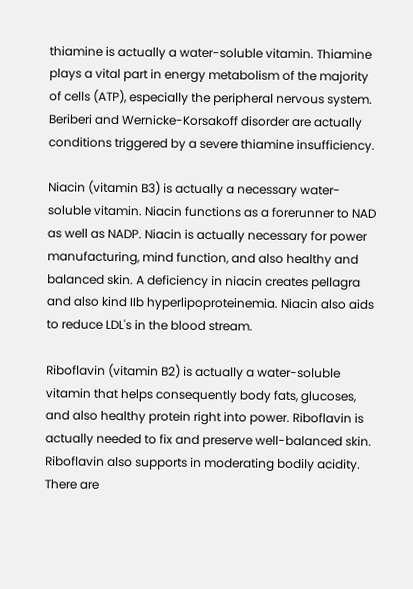thiamine is actually a water-soluble vitamin. Thiamine plays a vital part in energy metabolism of the majority of cells (ATP), especially the peripheral nervous system. Beriberi and Wernicke-Korsakoff disorder are actually conditions triggered by a severe thiamine insufficiency.

Niacin (vitamin B3) is actually a necessary water-soluble vitamin. Niacin functions as a forerunner to NAD as well as NADP. Niacin is actually necessary for power manufacturing, mind function, and also healthy and balanced skin. A deficiency in niacin creates pellagra and also kind IIb hyperlipoproteinemia. Niacin also aids to reduce LDL's in the blood stream.

Riboflavin (vitamin B2) is actually a water-soluble vitamin that helps consequently body fats, glucoses, and also healthy protein right into power. Riboflavin is actually needed to fix and preserve well-balanced skin. Riboflavin also supports in moderating bodily acidity. There are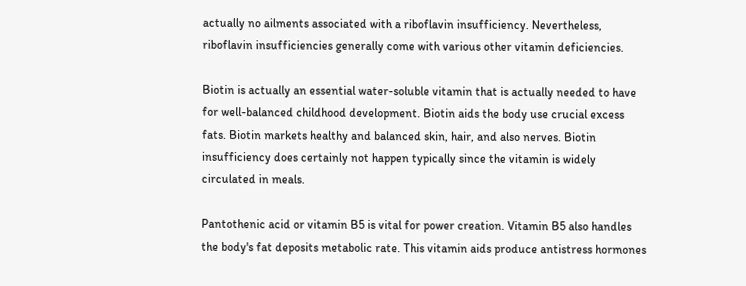actually no ailments associated with a riboflavin insufficiency. Nevertheless, riboflavin insufficiencies generally come with various other vitamin deficiencies.

Biotin is actually an essential water-soluble vitamin that is actually needed to have for well-balanced childhood development. Biotin aids the body use crucial excess fats. Biotin markets healthy and balanced skin, hair, and also nerves. Biotin insufficiency does certainly not happen typically since the vitamin is widely circulated in meals.

Pantothenic acid or vitamin B5 is vital for power creation. Vitamin B5 also handles the body's fat deposits metabolic rate. This vitamin aids produce antistress hormones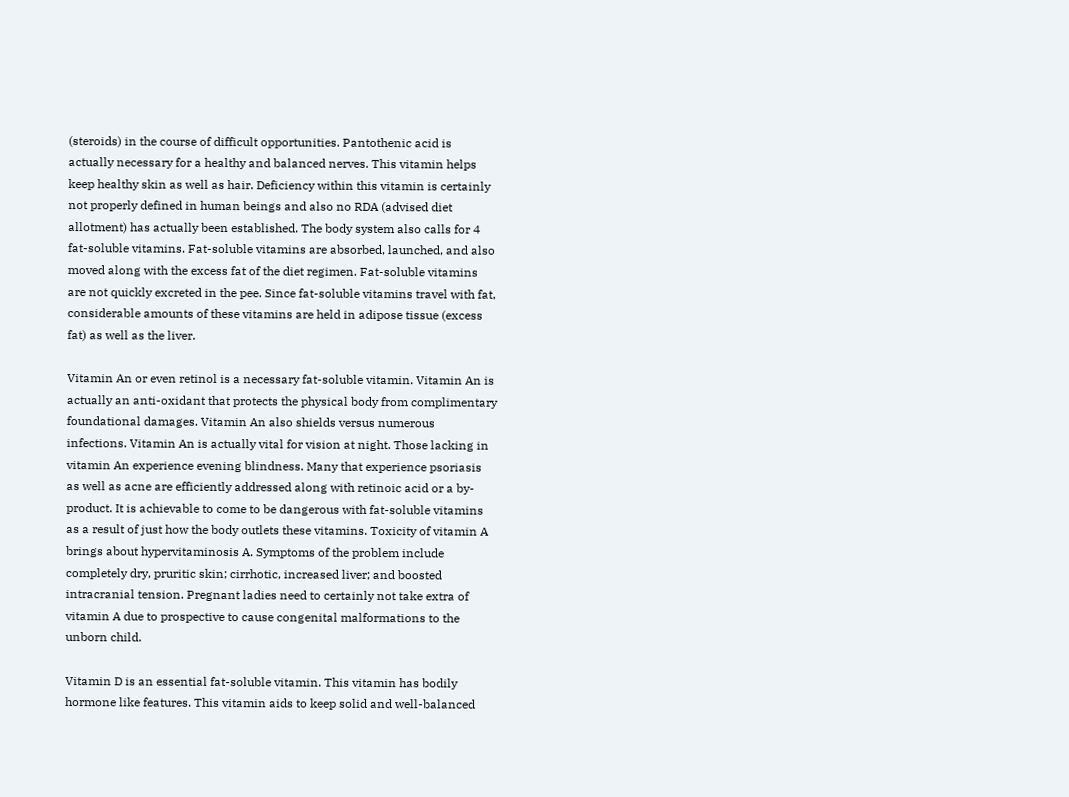(steroids) in the course of difficult opportunities. Pantothenic acid is actually necessary for a healthy and balanced nerves. This vitamin helps keep healthy skin as well as hair. Deficiency within this vitamin is certainly not properly defined in human beings and also no RDA (advised diet allotment) has actually been established. The body system also calls for 4 fat-soluble vitamins. Fat-soluble vitamins are absorbed, launched, and also moved along with the excess fat of the diet regimen. Fat-soluble vitamins are not quickly excreted in the pee. Since fat-soluble vitamins travel with fat, considerable amounts of these vitamins are held in adipose tissue (excess fat) as well as the liver.

Vitamin An or even retinol is a necessary fat-soluble vitamin. Vitamin An is actually an anti-oxidant that protects the physical body from complimentary foundational damages. Vitamin An also shields versus numerous infections. Vitamin An is actually vital for vision at night. Those lacking in vitamin An experience evening blindness. Many that experience psoriasis as well as acne are efficiently addressed along with retinoic acid or a by-product. It is achievable to come to be dangerous with fat-soluble vitamins as a result of just how the body outlets these vitamins. Toxicity of vitamin A brings about hypervitaminosis A. Symptoms of the problem include completely dry, pruritic skin; cirrhotic, increased liver; and boosted intracranial tension. Pregnant ladies need to certainly not take extra of vitamin A due to prospective to cause congenital malformations to the unborn child.

Vitamin D is an essential fat-soluble vitamin. This vitamin has bodily hormone like features. This vitamin aids to keep solid and well-balanced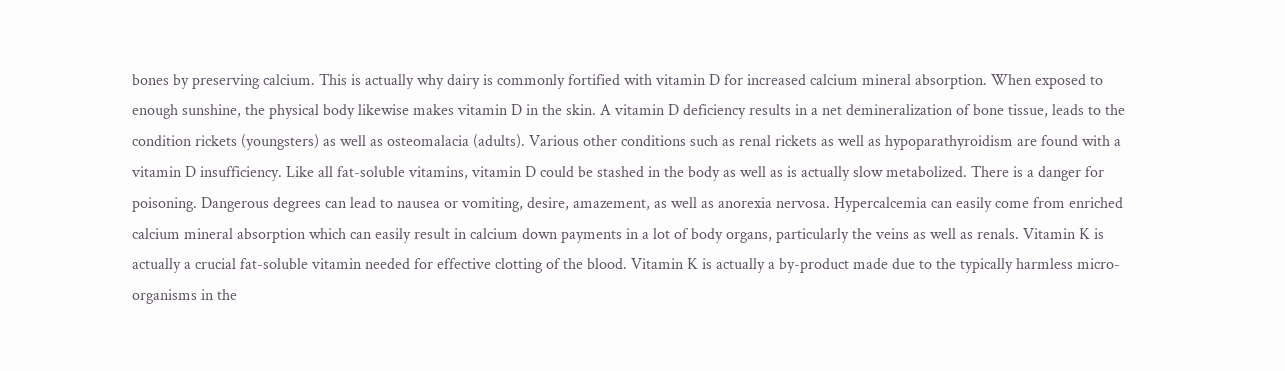bones by preserving calcium. This is actually why dairy is commonly fortified with vitamin D for increased calcium mineral absorption. When exposed to enough sunshine, the physical body likewise makes vitamin D in the skin. A vitamin D deficiency results in a net demineralization of bone tissue, leads to the condition rickets (youngsters) as well as osteomalacia (adults). Various other conditions such as renal rickets as well as hypoparathyroidism are found with a vitamin D insufficiency. Like all fat-soluble vitamins, vitamin D could be stashed in the body as well as is actually slow metabolized. There is a danger for poisoning. Dangerous degrees can lead to nausea or vomiting, desire, amazement, as well as anorexia nervosa. Hypercalcemia can easily come from enriched calcium mineral absorption which can easily result in calcium down payments in a lot of body organs, particularly the veins as well as renals. Vitamin K is actually a crucial fat-soluble vitamin needed for effective clotting of the blood. Vitamin K is actually a by-product made due to the typically harmless micro-organisms in the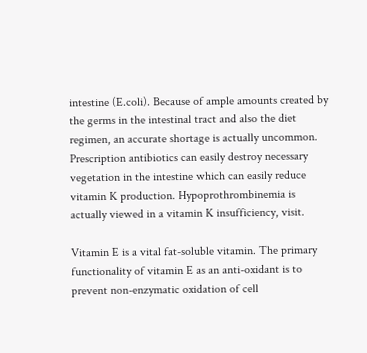intestine (E.coli). Because of ample amounts created by the germs in the intestinal tract and also the diet regimen, an accurate shortage is actually uncommon. Prescription antibiotics can easily destroy necessary vegetation in the intestine which can easily reduce vitamin K production. Hypoprothrombinemia is actually viewed in a vitamin K insufficiency, visit.

Vitamin E is a vital fat-soluble vitamin. The primary functionality of vitamin E as an anti-oxidant is to prevent non-enzymatic oxidation of cell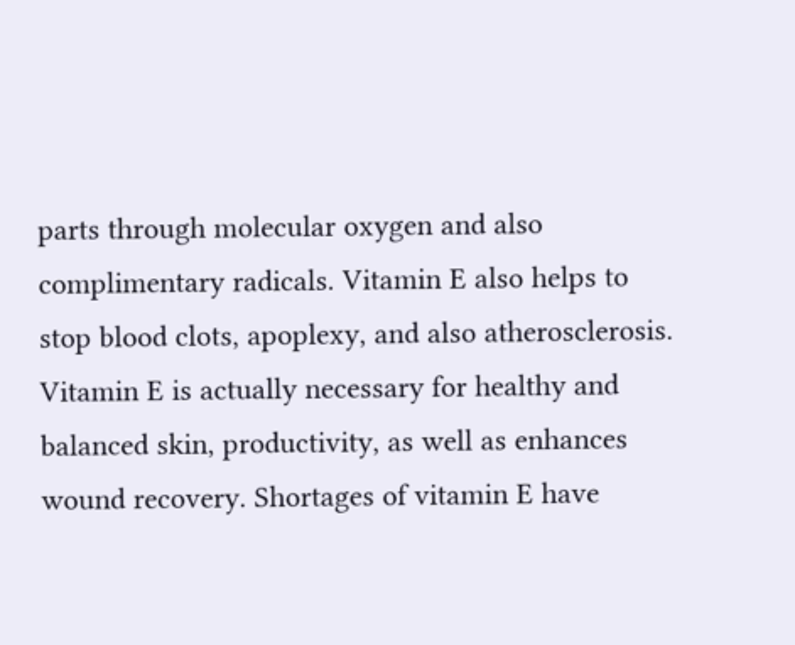parts through molecular oxygen and also complimentary radicals. Vitamin E also helps to stop blood clots, apoplexy, and also atherosclerosis. Vitamin E is actually necessary for healthy and balanced skin, productivity, as well as enhances wound recovery. Shortages of vitamin E have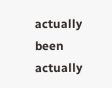actually been actually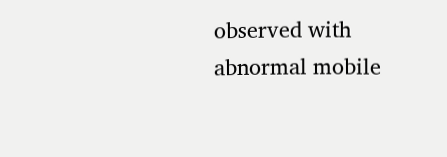observed with abnormal mobile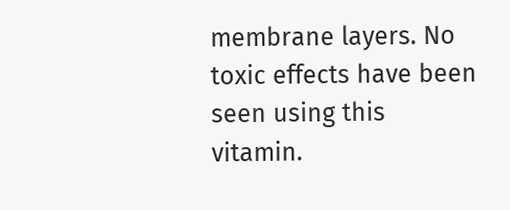membrane layers. No toxic effects have been seen using this vitamin.